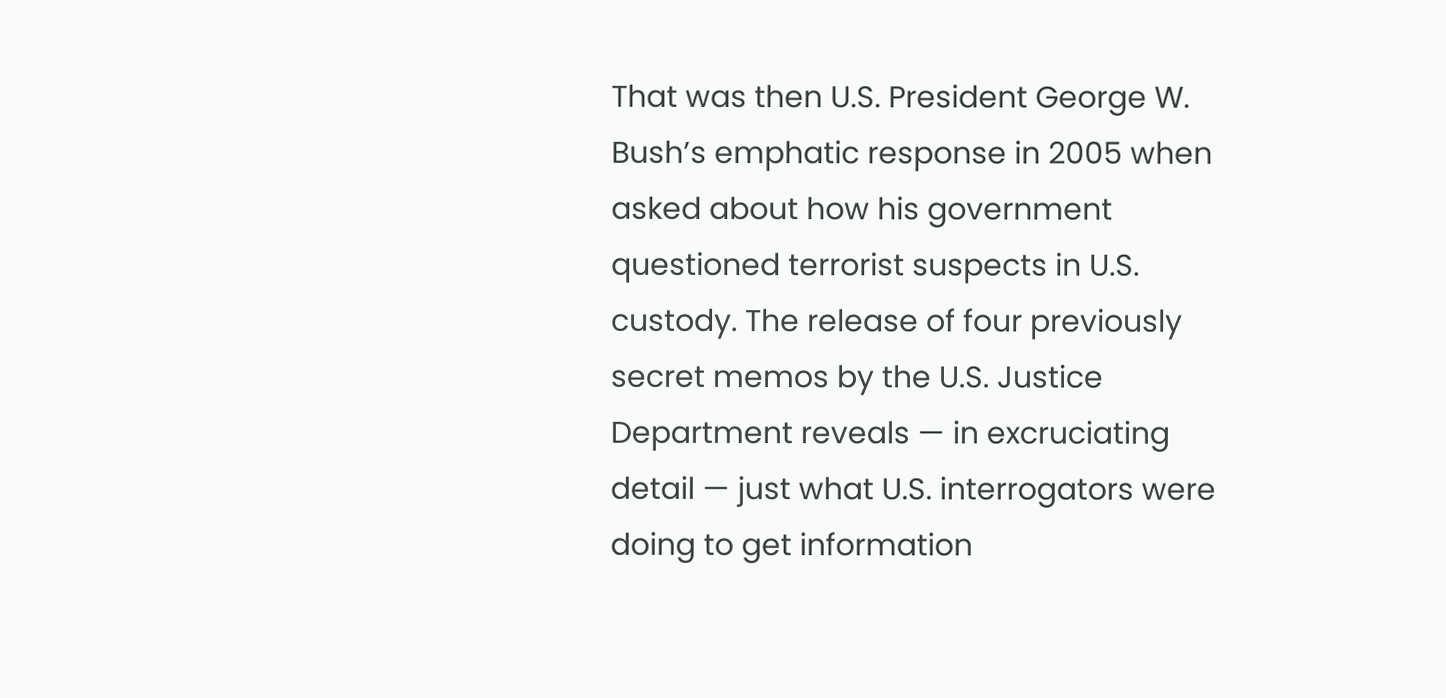That was then U.S. President George W. Bush’s emphatic response in 2005 when asked about how his government questioned terrorist suspects in U.S. custody. The release of four previously secret memos by the U.S. Justice Department reveals — in excruciating detail — just what U.S. interrogators were doing to get information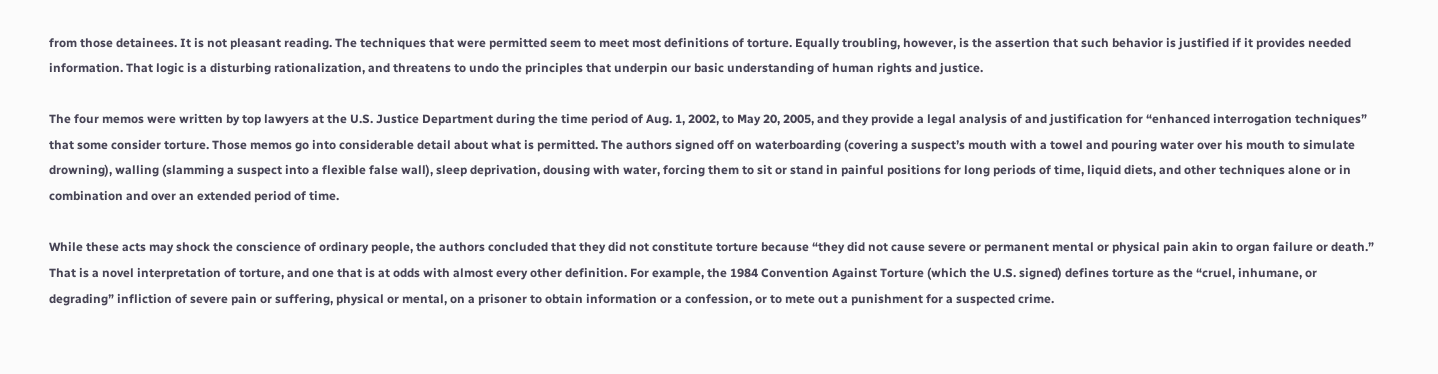from those detainees. It is not pleasant reading. The techniques that were permitted seem to meet most definitions of torture. Equally troubling, however, is the assertion that such behavior is justified if it provides needed information. That logic is a disturbing rationalization, and threatens to undo the principles that underpin our basic understanding of human rights and justice.

The four memos were written by top lawyers at the U.S. Justice Department during the time period of Aug. 1, 2002, to May 20, 2005, and they provide a legal analysis of and justification for “enhanced interrogation techniques” that some consider torture. Those memos go into considerable detail about what is permitted. The authors signed off on waterboarding (covering a suspect’s mouth with a towel and pouring water over his mouth to simulate drowning), walling (slamming a suspect into a flexible false wall), sleep deprivation, dousing with water, forcing them to sit or stand in painful positions for long periods of time, liquid diets, and other techniques alone or in combination and over an extended period of time.

While these acts may shock the conscience of ordinary people, the authors concluded that they did not constitute torture because “they did not cause severe or permanent mental or physical pain akin to organ failure or death.” That is a novel interpretation of torture, and one that is at odds with almost every other definition. For example, the 1984 Convention Against Torture (which the U.S. signed) defines torture as the “cruel, inhumane, or degrading” infliction of severe pain or suffering, physical or mental, on a prisoner to obtain information or a confession, or to mete out a punishment for a suspected crime.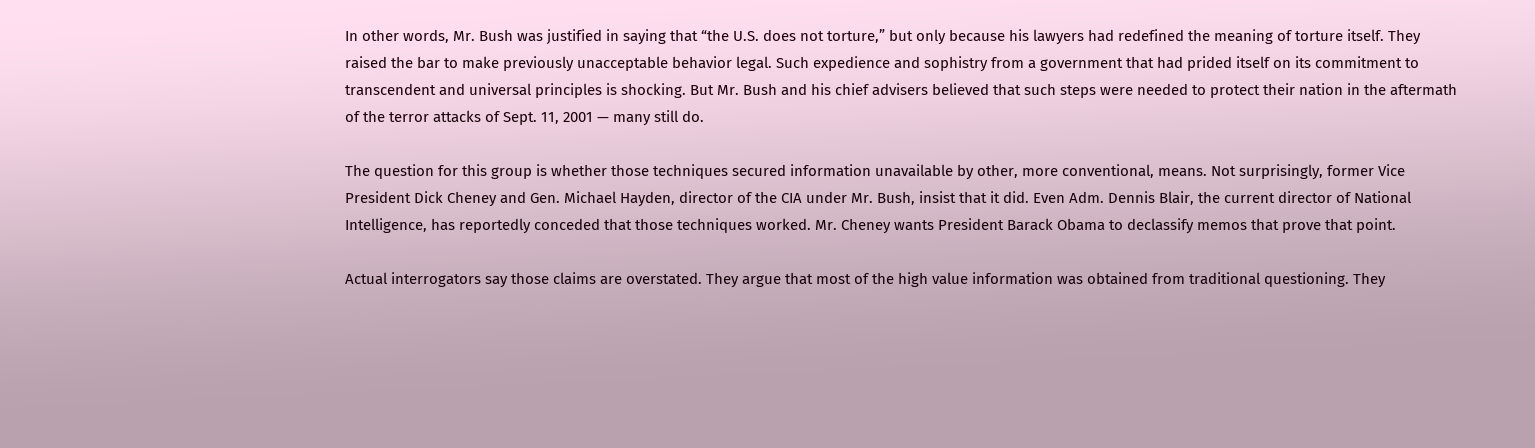In other words, Mr. Bush was justified in saying that “the U.S. does not torture,” but only because his lawyers had redefined the meaning of torture itself. They raised the bar to make previously unacceptable behavior legal. Such expedience and sophistry from a government that had prided itself on its commitment to transcendent and universal principles is shocking. But Mr. Bush and his chief advisers believed that such steps were needed to protect their nation in the aftermath of the terror attacks of Sept. 11, 2001 — many still do.

The question for this group is whether those techniques secured information unavailable by other, more conventional, means. Not surprisingly, former Vice President Dick Cheney and Gen. Michael Hayden, director of the CIA under Mr. Bush, insist that it did. Even Adm. Dennis Blair, the current director of National Intelligence, has reportedly conceded that those techniques worked. Mr. Cheney wants President Barack Obama to declassify memos that prove that point.

Actual interrogators say those claims are overstated. They argue that most of the high value information was obtained from traditional questioning. They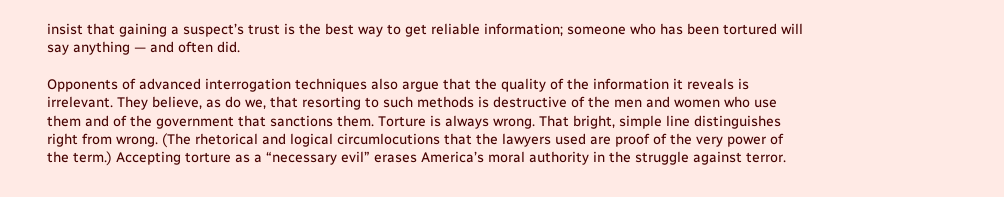insist that gaining a suspect’s trust is the best way to get reliable information; someone who has been tortured will say anything — and often did.

Opponents of advanced interrogation techniques also argue that the quality of the information it reveals is irrelevant. They believe, as do we, that resorting to such methods is destructive of the men and women who use them and of the government that sanctions them. Torture is always wrong. That bright, simple line distinguishes right from wrong. (The rhetorical and logical circumlocutions that the lawyers used are proof of the very power of the term.) Accepting torture as a “necessary evil” erases America’s moral authority in the struggle against terror.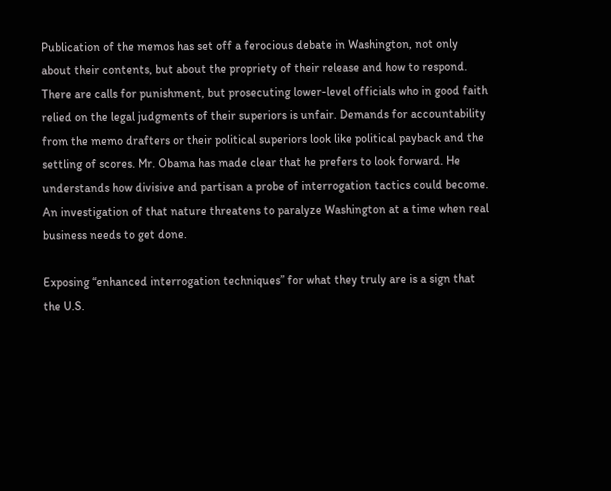Publication of the memos has set off a ferocious debate in Washington, not only about their contents, but about the propriety of their release and how to respond. There are calls for punishment, but prosecuting lower-level officials who in good faith relied on the legal judgments of their superiors is unfair. Demands for accountability from the memo drafters or their political superiors look like political payback and the settling of scores. Mr. Obama has made clear that he prefers to look forward. He understands how divisive and partisan a probe of interrogation tactics could become. An investigation of that nature threatens to paralyze Washington at a time when real business needs to get done.

Exposing “enhanced interrogation techniques” for what they truly are is a sign that the U.S.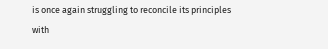is once again struggling to reconcile its principles with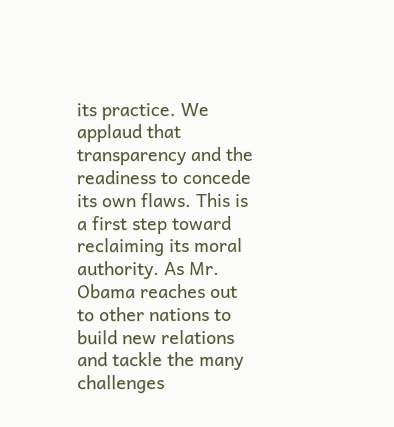its practice. We applaud that transparency and the readiness to concede its own flaws. This is a first step toward reclaiming its moral authority. As Mr. Obama reaches out to other nations to build new relations and tackle the many challenges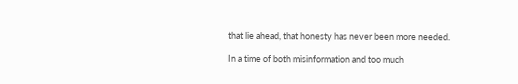that lie ahead, that honesty has never been more needed.

In a time of both misinformation and too much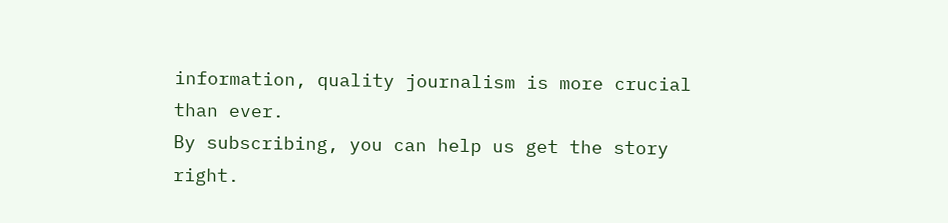information, quality journalism is more crucial than ever.
By subscribing, you can help us get the story right.